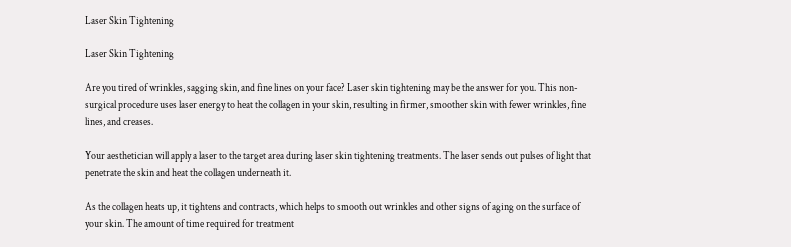Laser Skin Tightening

Laser Skin Tightening

Are you tired of wrinkles, sagging skin, and fine lines on your face? Laser skin tightening may be the answer for you. This non-surgical procedure uses laser energy to heat the collagen in your skin, resulting in firmer, smoother skin with fewer wrinkles, fine lines, and creases.

Your aesthetician will apply a laser to the target area during laser skin tightening treatments. The laser sends out pulses of light that penetrate the skin and heat the collagen underneath it.

As the collagen heats up, it tightens and contracts, which helps to smooth out wrinkles and other signs of aging on the surface of your skin. The amount of time required for treatment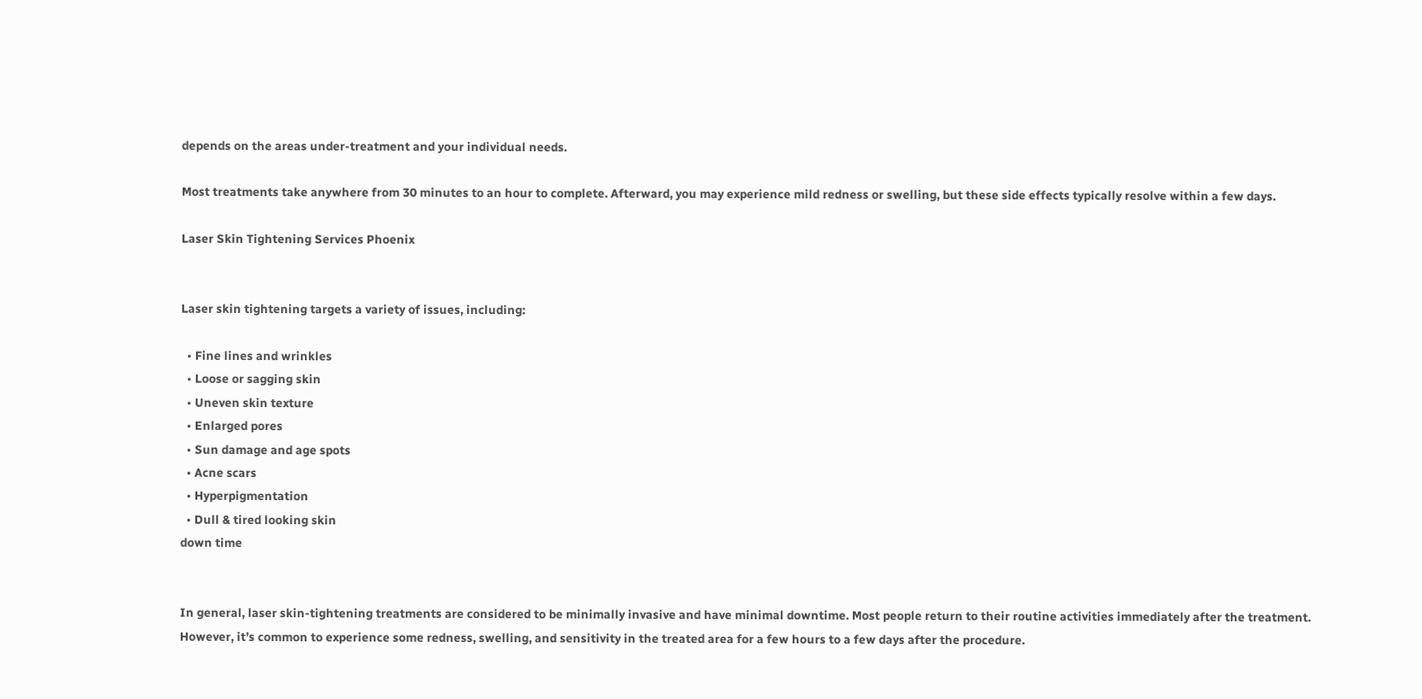depends on the areas under-treatment and your individual needs.

Most treatments take anywhere from 30 minutes to an hour to complete. Afterward, you may experience mild redness or swelling, but these side effects typically resolve within a few days.

Laser Skin Tightening Services Phoenix


Laser skin tightening targets a variety of issues, including:

  • Fine lines and wrinkles
  • Loose or sagging skin
  • Uneven skin texture
  • Enlarged pores
  • Sun damage and age spots
  • Acne scars
  • Hyperpigmentation
  • Dull & tired looking skin
down time


In general, laser skin-tightening treatments are considered to be minimally invasive and have minimal downtime. Most people return to their routine activities immediately after the treatment. However, it’s common to experience some redness, swelling, and sensitivity in the treated area for a few hours to a few days after the procedure.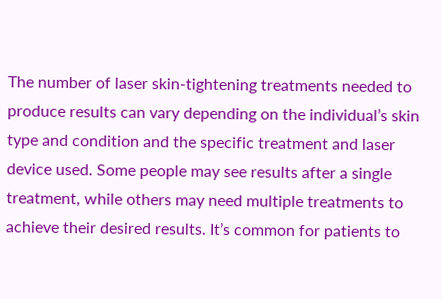The number of laser skin-tightening treatments needed to produce results can vary depending on the individual’s skin type and condition and the specific treatment and laser device used. Some people may see results after a single treatment, while others may need multiple treatments to achieve their desired results. It’s common for patients to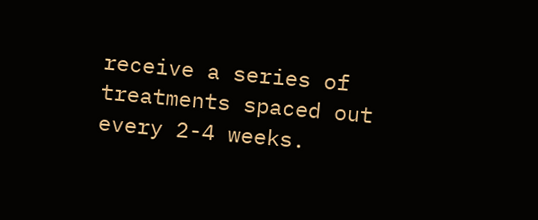receive a series of treatments spaced out every 2-4 weeks.